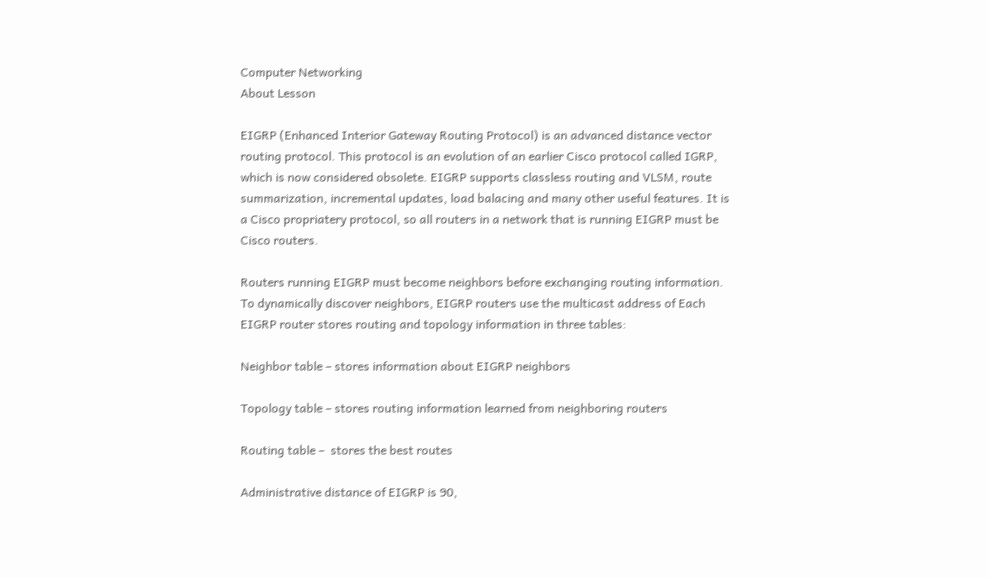Computer Networking
About Lesson

EIGRP (Enhanced Interior Gateway Routing Protocol) is an advanced distance vector routing protocol. This protocol is an evolution of an earlier Cisco protocol called IGRP, which is now considered obsolete. EIGRP supports classless routing and VLSM, route summarization, incremental updates, load balacing and many other useful features. It is a Cisco propriatery protocol, so all routers in a network that is running EIGRP must be Cisco routers.

Routers running EIGRP must become neighbors before exchanging routing information. To dynamically discover neighbors, EIGRP routers use the multicast address of Each EIGRP router stores routing and topology information in three tables:

Neighbor table – stores information about EIGRP neighbors

Topology table – stores routing information learned from neighboring routers

Routing table –  stores the best routes

Administrative distance of EIGRP is 90,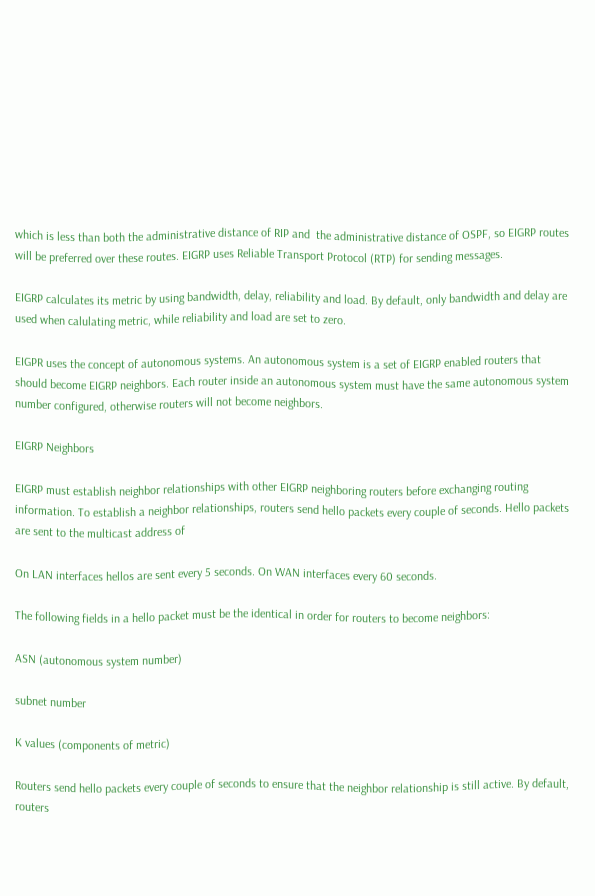which is less than both the administrative distance of RIP and  the administrative distance of OSPF, so EIGRP routes will be preferred over these routes. EIGRP uses Reliable Transport Protocol (RTP) for sending messages.

EIGRP calculates its metric by using bandwidth, delay, reliability and load. By default, only bandwidth and delay are used when calulating metric, while reliability and load are set to zero.

EIGPR uses the concept of autonomous systems. An autonomous system is a set of EIGRP enabled routers that should become EIGRP neighbors. Each router inside an autonomous system must have the same autonomous system number configured, otherwise routers will not become neighbors.

EIGRP Neighbors

EIGRP must establish neighbor relationships with other EIGRP neighboring routers before exchanging routing information. To establish a neighbor relationships, routers send hello packets every couple of seconds. Hello packets are sent to the multicast address of

On LAN interfaces hellos are sent every 5 seconds. On WAN interfaces every 60 seconds.

The following fields in a hello packet must be the identical in order for routers to become neighbors:

ASN (autonomous system number)

subnet number

K values (components of metric)

Routers send hello packets every couple of seconds to ensure that the neighbor relationship is still active. By default, routers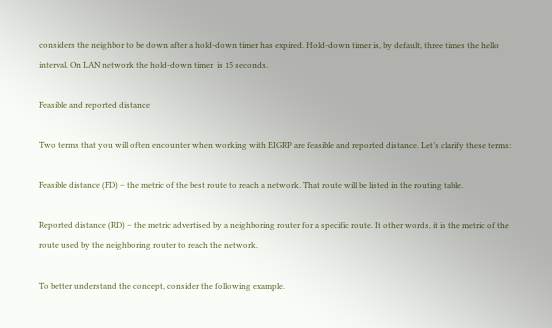considers the neighbor to be down after a hold-down timer has expired. Hold-down timer is, by default, three times the hello interval. On LAN network the hold-down timer  is 15 seconds.

Feasible and reported distance

Two terms that you will often encounter when working with EIGRP are feasible and reported distance. Let’s clarify these terms:

Feasible distance (FD) – the metric of the best route to reach a network. That route will be listed in the routing table.

Reported distance (RD) – the metric advertised by a neighboring router for a specific route. It other words, it is the metric of the route used by the neighboring router to reach the network.

To better understand the concept, consider the following example.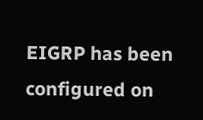EIGRP has been configured on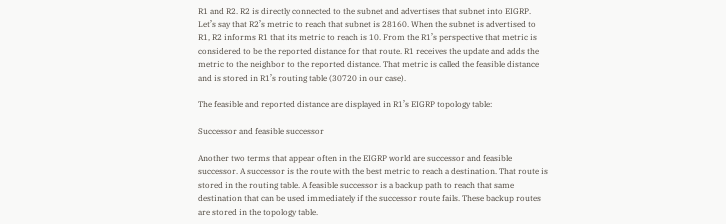R1 and R2. R2 is directly connected to the subnet and advertises that subnet into EIGRP. Let’s say that R2’s metric to reach that subnet is 28160. When the subnet is advertised to R1, R2 informs R1 that its metric to reach is 10. From the R1’s perspective that metric is considered to be the reported distance for that route. R1 receives the update and adds the metric to the neighbor to the reported distance. That metric is called the feasible distance and is stored in R1’s routing table (30720 in our case).

The feasible and reported distance are displayed in R1’s EIGRP topology table:

Successor and feasible successor

Another two terms that appear often in the EIGRP world are successor and feasible successor. A successor is the route with the best metric to reach a destination. That route is stored in the routing table. A feasible successor is a backup path to reach that same destination that can be used immediately if the successor route fails. These backup routes are stored in the topology table.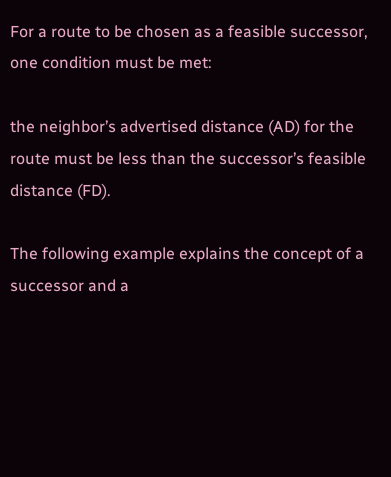For a route to be chosen as a feasible successor, one condition must be met:

the neighbor’s advertised distance (AD) for the route must be less than the successor’s feasible distance (FD).

The following example explains the concept of a successor and a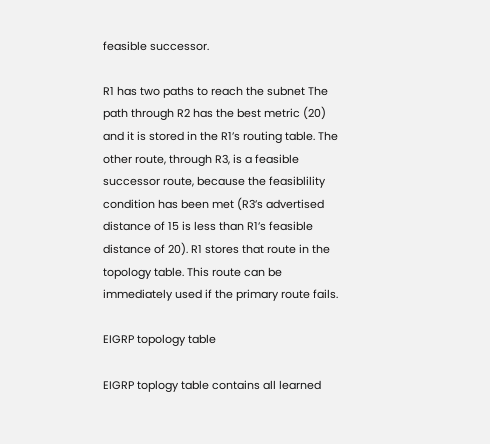feasible successor.

R1 has two paths to reach the subnet The path through R2 has the best metric (20) and it is stored in the R1’s routing table. The other route, through R3, is a feasible successor route, because the feasiblility condition has been met (R3’s advertised distance of 15 is less than R1’s feasible distance of 20). R1 stores that route in the topology table. This route can be immediately used if the primary route fails.

EIGRP topology table

EIGRP toplogy table contains all learned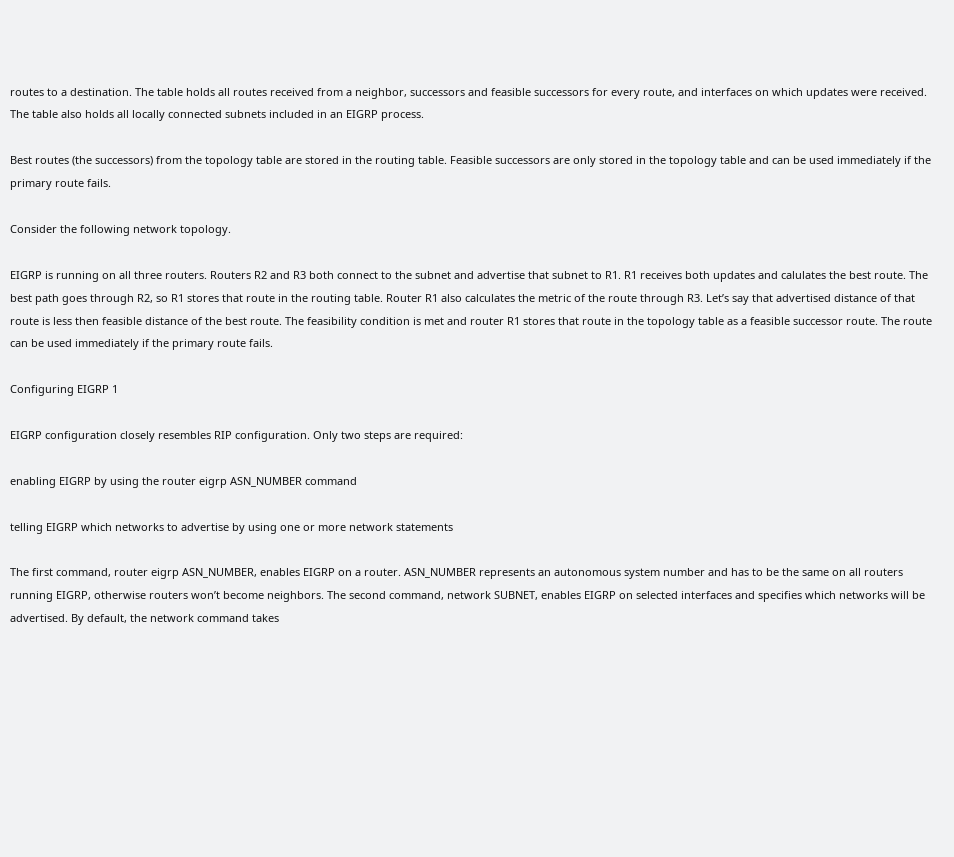routes to a destination. The table holds all routes received from a neighbor, successors and feasible successors for every route, and interfaces on which updates were received. The table also holds all locally connected subnets included in an EIGRP process.

Best routes (the successors) from the topology table are stored in the routing table. Feasible successors are only stored in the topology table and can be used immediately if the primary route fails.

Consider the following network topology.

EIGRP is running on all three routers. Routers R2 and R3 both connect to the subnet and advertise that subnet to R1. R1 receives both updates and calulates the best route. The best path goes through R2, so R1 stores that route in the routing table. Router R1 also calculates the metric of the route through R3. Let’s say that advertised distance of that route is less then feasible distance of the best route. The feasibility condition is met and router R1 stores that route in the topology table as a feasible successor route. The route can be used immediately if the primary route fails.

Configuring EIGRP 1

EIGRP configuration closely resembles RIP configuration. Only two steps are required:

enabling EIGRP by using the router eigrp ASN_NUMBER command

telling EIGRP which networks to advertise by using one or more network statements

The first command, router eigrp ASN_NUMBER, enables EIGRP on a router. ASN_NUMBER represents an autonomous system number and has to be the same on all routers running EIGRP, otherwise routers won’t become neighbors. The second command, network SUBNET, enables EIGRP on selected interfaces and specifies which networks will be advertised. By default, the network command takes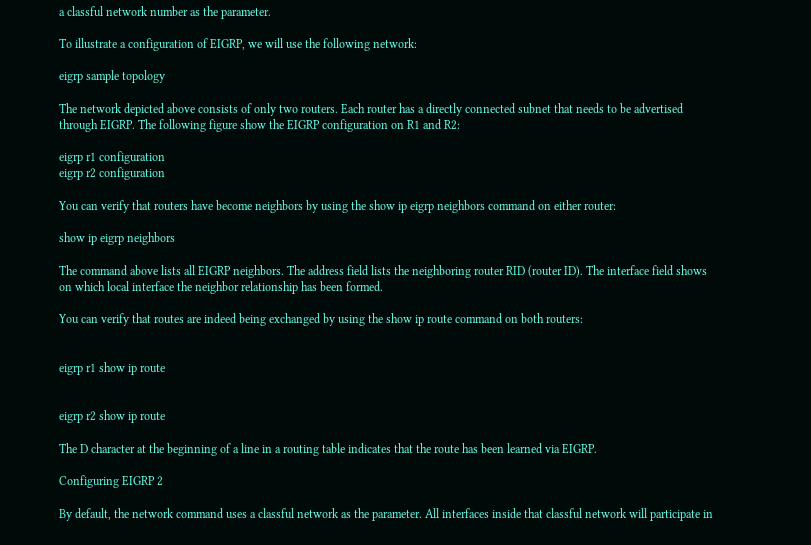a classful network number as the parameter.

To illustrate a configuration of EIGRP, we will use the following network:

eigrp sample topology

The network depicted above consists of only two routers. Each router has a directly connected subnet that needs to be advertised through EIGRP. The following figure show the EIGRP configuration on R1 and R2:

eigrp r1 configuration
eigrp r2 configuration

You can verify that routers have become neighbors by using the show ip eigrp neighbors command on either router:

show ip eigrp neighbors

The command above lists all EIGRP neighbors. The address field lists the neighboring router RID (router ID). The interface field shows on which local interface the neighbor relationship has been formed.

You can verify that routes are indeed being exchanged by using the show ip route command on both routers:


eigrp r1 show ip route


eigrp r2 show ip route

The D character at the beginning of a line in a routing table indicates that the route has been learned via EIGRP.

Configuring EIGRP 2

By default, the network command uses a classful network as the parameter. All interfaces inside that classful network will participate in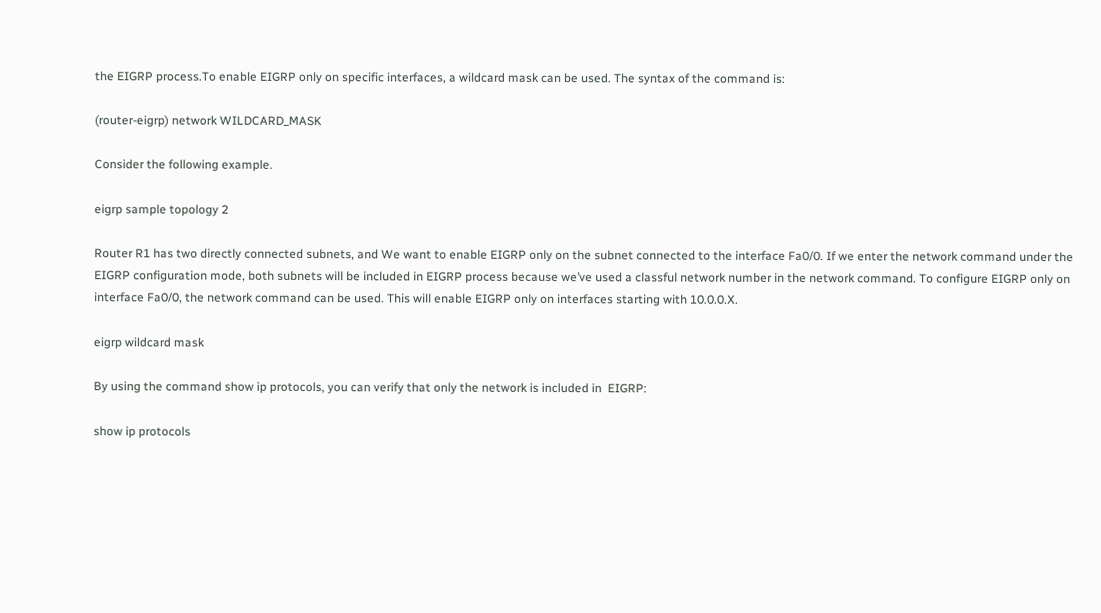the EIGRP process.To enable EIGRP only on specific interfaces, a wildcard mask can be used. The syntax of the command is:

(router-eigrp) network WILDCARD_MASK

Consider the following example.

eigrp sample topology 2

Router R1 has two directly connected subnets, and We want to enable EIGRP only on the subnet connected to the interface Fa0/0. If we enter the network command under the EIGRP configuration mode, both subnets will be included in EIGRP process because we’ve used a classful network number in the network command. To configure EIGRP only on interface Fa0/0, the network command can be used. This will enable EIGRP only on interfaces starting with 10.0.0.X.

eigrp wildcard mask

By using the command show ip protocols, you can verify that only the network is included in  EIGRP:

show ip protocols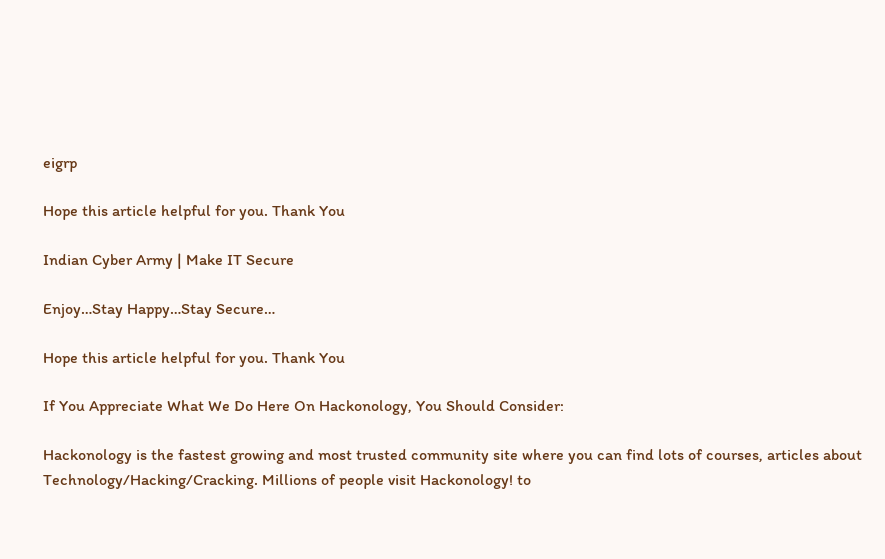eigrp

Hope this article helpful for you. Thank You

Indian Cyber Army | Make IT Secure

Enjoy…Stay Happy…Stay Secure…

Hope this article helpful for you. Thank You

If You Appreciate What We Do Here On Hackonology, You Should Consider:

Hackonology is the fastest growing and most trusted community site where you can find lots of courses, articles about Technology/Hacking/Cracking. Millions of people visit Hackonology! to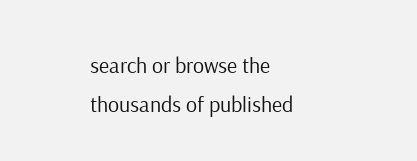search or browse the thousands of published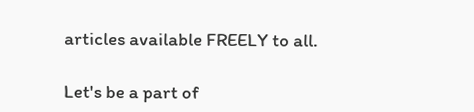articles available FREELY to all.

Let's be a part of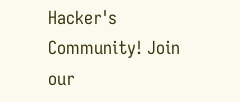Hacker's Community! Join our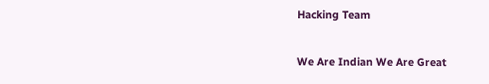Hacking Team

We Are Indian We Are Great